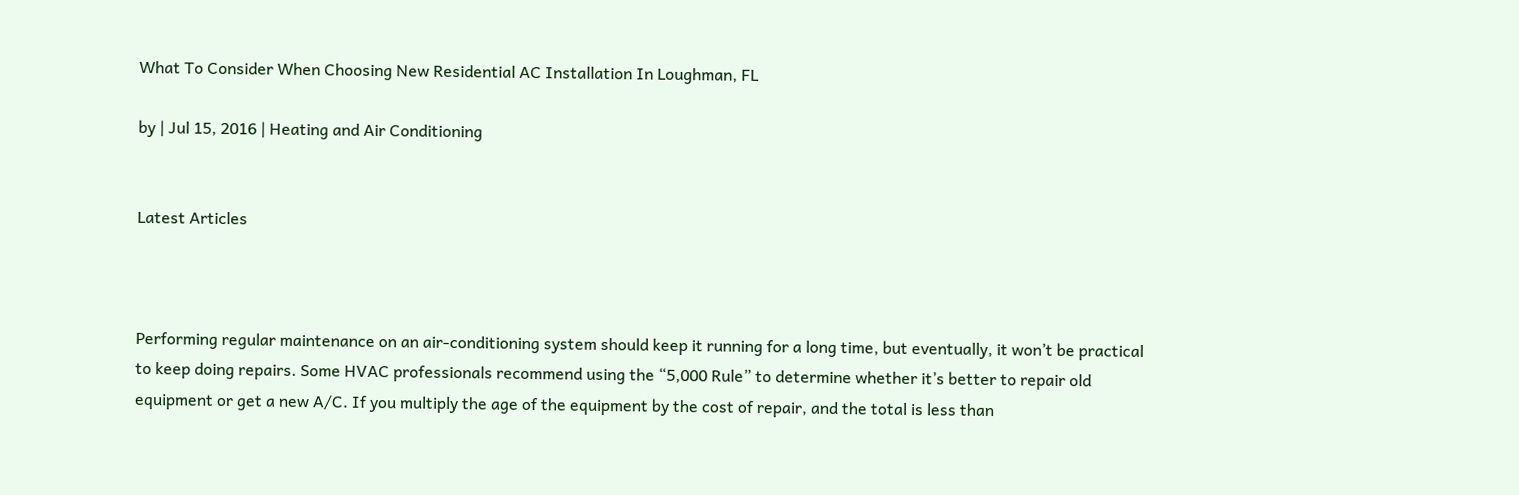What To Consider When Choosing New Residential AC Installation In Loughman, FL

by | Jul 15, 2016 | Heating and Air Conditioning


Latest Articles



Performing regular maintenance on an air-conditioning system should keep it running for a long time, but eventually, it won’t be practical to keep doing repairs. Some HVAC professionals recommend using the “5,000 Rule” to determine whether it’s better to repair old equipment or get a new A/C. If you multiply the age of the equipment by the cost of repair, and the total is less than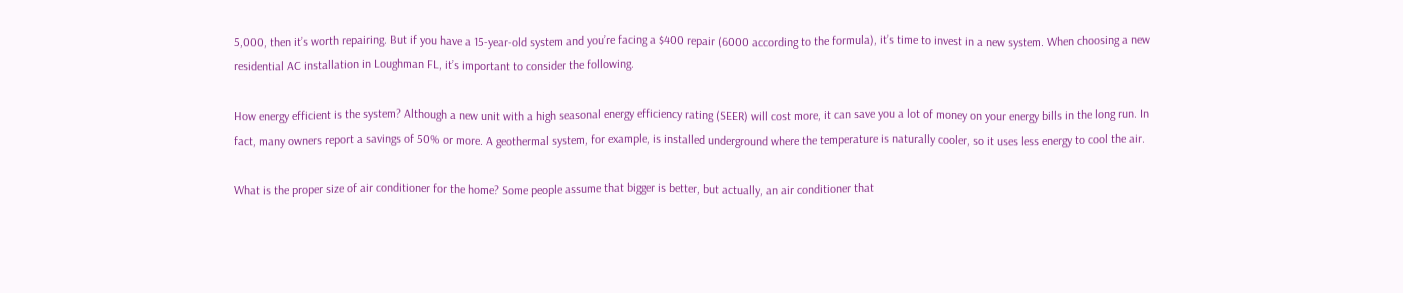5,000, then it’s worth repairing. But if you have a 15-year-old system and you’re facing a $400 repair (6000 according to the formula), it’s time to invest in a new system. When choosing a new residential AC installation in Loughman FL, it’s important to consider the following.

How energy efficient is the system? Although a new unit with a high seasonal energy efficiency rating (SEER) will cost more, it can save you a lot of money on your energy bills in the long run. In fact, many owners report a savings of 50% or more. A geothermal system, for example, is installed underground where the temperature is naturally cooler, so it uses less energy to cool the air.

What is the proper size of air conditioner for the home? Some people assume that bigger is better, but actually, an air conditioner that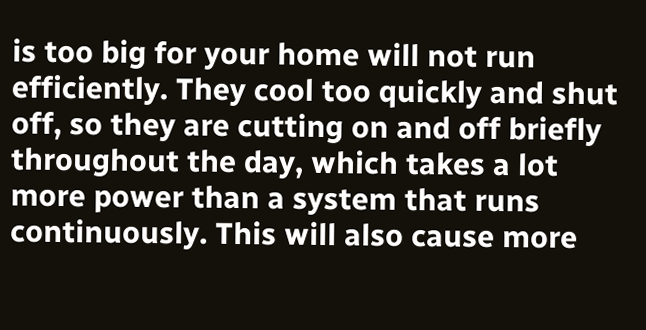is too big for your home will not run efficiently. They cool too quickly and shut off, so they are cutting on and off briefly throughout the day, which takes a lot more power than a system that runs continuously. This will also cause more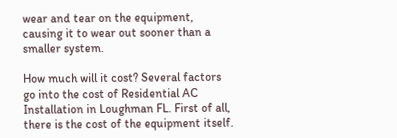wear and tear on the equipment, causing it to wear out sooner than a smaller system.

How much will it cost? Several factors go into the cost of Residential AC Installation in Loughman FL. First of all, there is the cost of the equipment itself.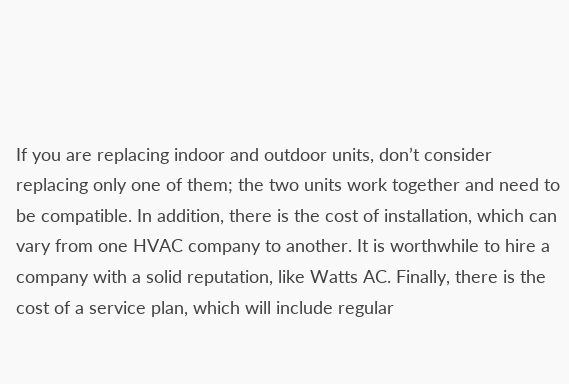If you are replacing indoor and outdoor units, don’t consider replacing only one of them; the two units work together and need to be compatible. In addition, there is the cost of installation, which can vary from one HVAC company to another. It is worthwhile to hire a company with a solid reputation, like Watts AC. Finally, there is the cost of a service plan, which will include regular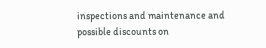inspections and maintenance and possible discounts on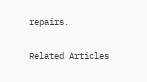repairs.

Related Articles